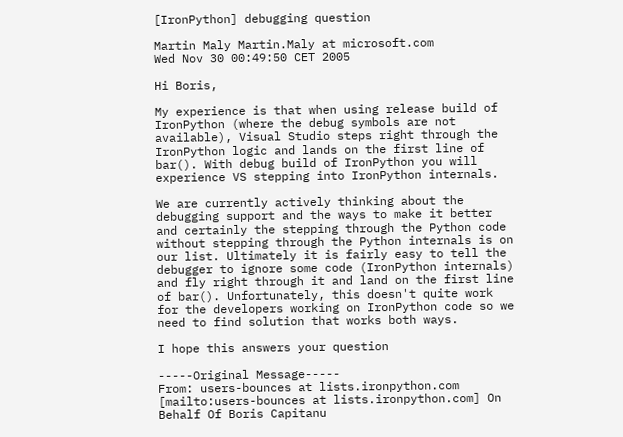[IronPython] debugging question

Martin Maly Martin.Maly at microsoft.com
Wed Nov 30 00:49:50 CET 2005

Hi Boris,

My experience is that when using release build of IronPython (where the debug symbols are not available), Visual Studio steps right through the IronPython logic and lands on the first line of bar(). With debug build of IronPython you will experience VS stepping into IronPython internals.

We are currently actively thinking about the debugging support and the ways to make it better and certainly the stepping through the Python code without stepping through the Python internals is on our list. Ultimately it is fairly easy to tell the debugger to ignore some code (IronPython internals) and fly right through it and land on the first line of bar(). Unfortunately, this doesn't quite work for the developers working on IronPython code so we need to find solution that works both ways.

I hope this answers your question

-----Original Message-----
From: users-bounces at lists.ironpython.com [mailto:users-bounces at lists.ironpython.com] On Behalf Of Boris Capitanu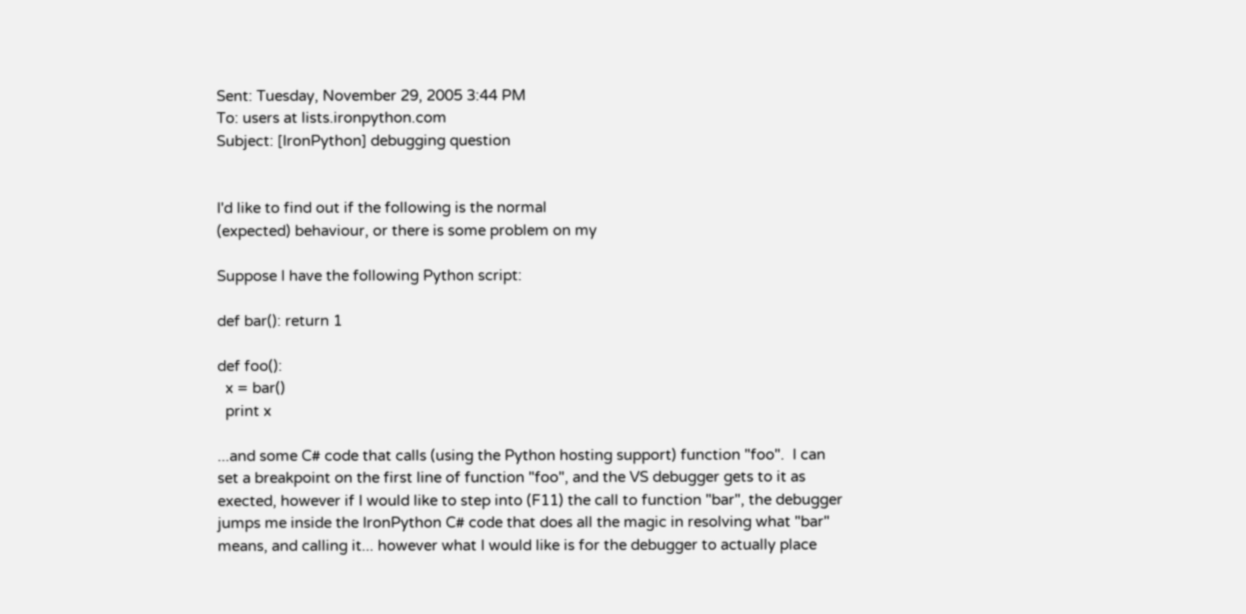Sent: Tuesday, November 29, 2005 3:44 PM
To: users at lists.ironpython.com
Subject: [IronPython] debugging question


I'd like to find out if the following is the normal
(expected) behaviour, or there is some problem on my

Suppose I have the following Python script:

def bar(): return 1

def foo():
  x = bar()
  print x

...and some C# code that calls (using the Python hosting support) function "foo".  I can set a breakpoint on the first line of function "foo", and the VS debugger gets to it as exected, however if I would like to step into (F11) the call to function "bar", the debugger jumps me inside the IronPython C# code that does all the magic in resolving what "bar"
means, and calling it... however what I would like is for the debugger to actually place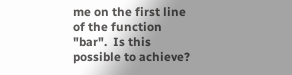me on the first line of the function "bar".  Is this possible to achieve?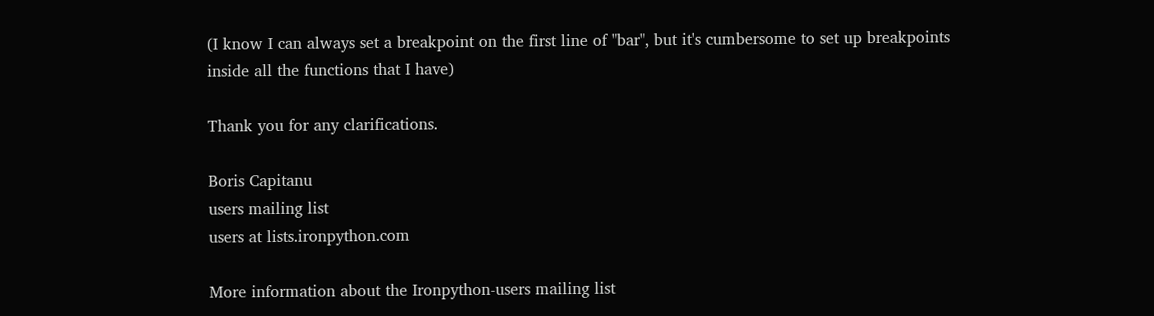(I know I can always set a breakpoint on the first line of "bar", but it's cumbersome to set up breakpoints inside all the functions that I have)

Thank you for any clarifications.

Boris Capitanu
users mailing list
users at lists.ironpython.com

More information about the Ironpython-users mailing list